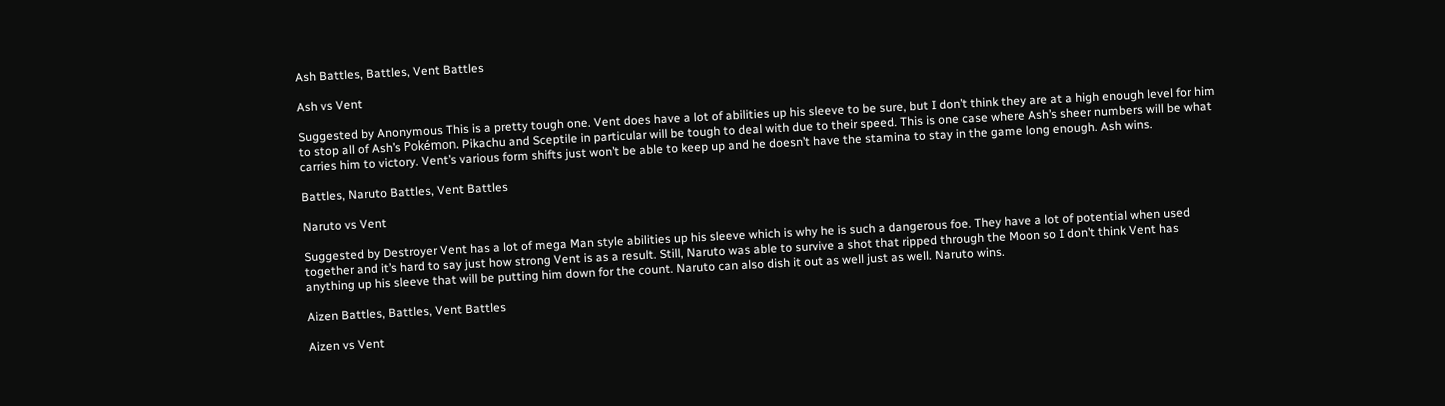Ash Battles, Battles, Vent Battles

Ash vs Vent

Suggested by Anonymous This is a pretty tough one. Vent does have a lot of abilities up his sleeve to be sure, but I don’t think they are at a high enough level for him to stop all of Ash’s Pokémon. Pikachu and Sceptile in particular will be tough to deal with due to their speed. This is one case where Ash’s sheer numbers will be what carries him to victory. Vent’s various form shifts just won’t be able to keep up and he doesn’t have the stamina to stay in the game long enough. Ash wins.

Battles, Naruto Battles, Vent Battles

Naruto vs Vent

Suggested by Destroyer Vent has a lot of mega Man style abilities up his sleeve which is why he is such a dangerous foe. They have a lot of potential when used together and it’s hard to say just how strong Vent is as a result. Still, Naruto was able to survive a shot that ripped through the Moon so I don’t think Vent has anything up his sleeve that will be putting him down for the count. Naruto can also dish it out as well just as well. Naruto wins.

Aizen Battles, Battles, Vent Battles

Aizen vs Vent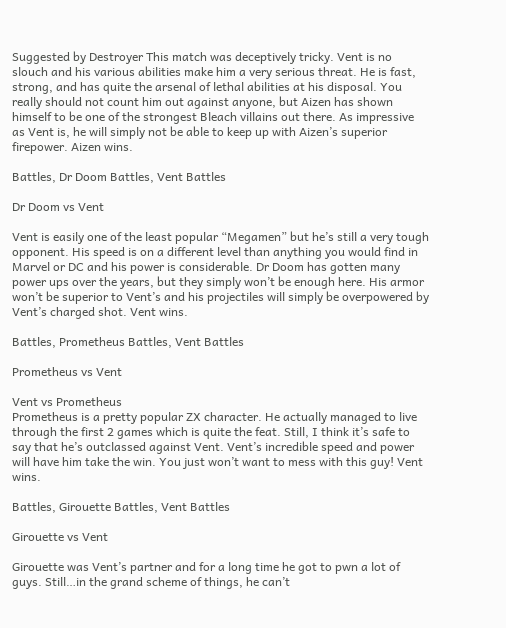Suggested by Destroyer This match was deceptively tricky. Vent is no slouch and his various abilities make him a very serious threat. He is fast, strong, and has quite the arsenal of lethal abilities at his disposal. You really should not count him out against anyone, but Aizen has shown himself to be one of the strongest Bleach villains out there. As impressive as Vent is, he will simply not be able to keep up with Aizen’s superior firepower. Aizen wins.

Battles, Dr Doom Battles, Vent Battles

Dr Doom vs Vent

Vent is easily one of the least popular “Megamen” but he’s still a very tough opponent. His speed is on a different level than anything you would find in Marvel or DC and his power is considerable. Dr Doom has gotten many power ups over the years, but they simply won’t be enough here. His armor won’t be superior to Vent’s and his projectiles will simply be overpowered by Vent’s charged shot. Vent wins.

Battles, Prometheus Battles, Vent Battles

Prometheus vs Vent

Vent vs Prometheus
Prometheus is a pretty popular ZX character. He actually managed to live through the first 2 games which is quite the feat. Still, I think it’s safe to say that he’s outclassed against Vent. Vent’s incredible speed and power will have him take the win. You just won’t want to mess with this guy! Vent wins.

Battles, Girouette Battles, Vent Battles

Girouette vs Vent

Girouette was Vent’s partner and for a long time he got to pwn a lot of guys. Still…in the grand scheme of things, he can’t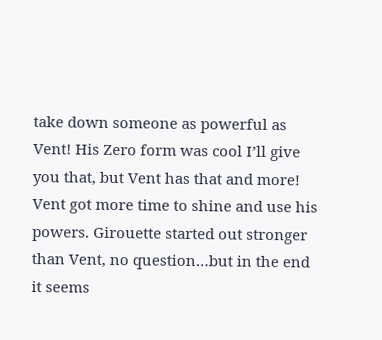take down someone as powerful as Vent! His Zero form was cool I’ll give you that, but Vent has that and more! Vent got more time to shine and use his powers. Girouette started out stronger than Vent, no question…but in the end it seems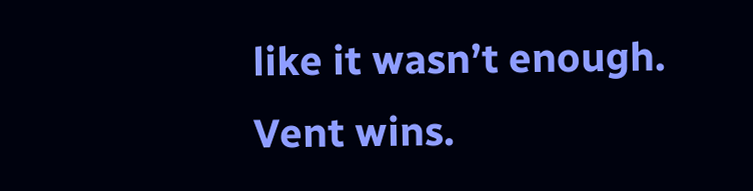like it wasn’t enough. Vent wins.